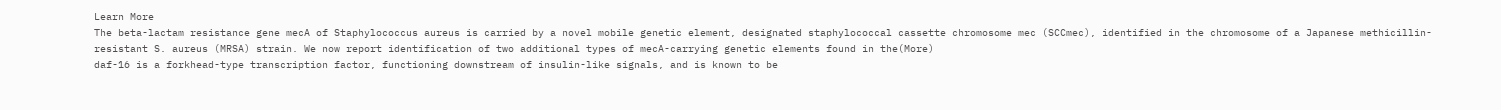Learn More
The beta-lactam resistance gene mecA of Staphylococcus aureus is carried by a novel mobile genetic element, designated staphylococcal cassette chromosome mec (SCCmec), identified in the chromosome of a Japanese methicillin-resistant S. aureus (MRSA) strain. We now report identification of two additional types of mecA-carrying genetic elements found in the(More)
daf-16 is a forkhead-type transcription factor, functioning downstream of insulin-like signals, and is known to be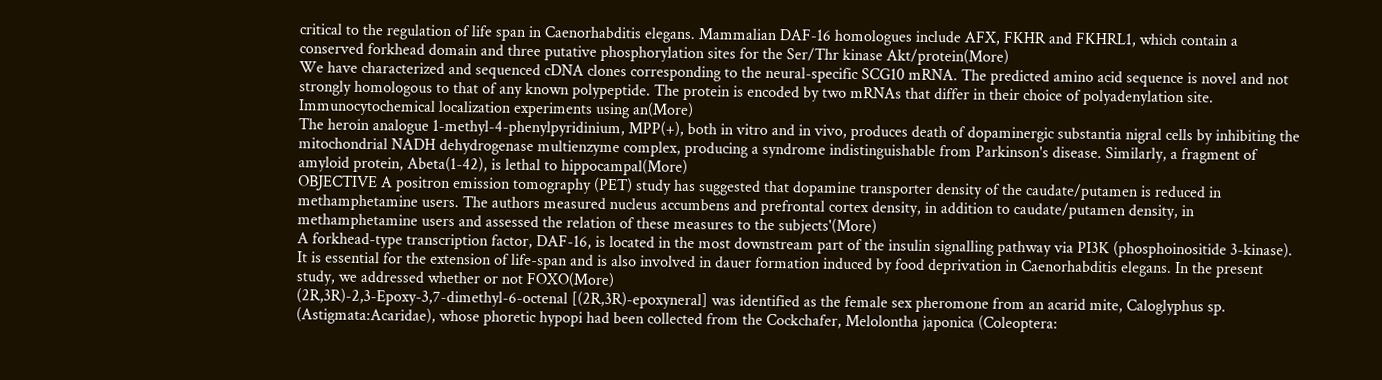critical to the regulation of life span in Caenorhabditis elegans. Mammalian DAF-16 homologues include AFX, FKHR and FKHRL1, which contain a conserved forkhead domain and three putative phosphorylation sites for the Ser/Thr kinase Akt/protein(More)
We have characterized and sequenced cDNA clones corresponding to the neural-specific SCG10 mRNA. The predicted amino acid sequence is novel and not strongly homologous to that of any known polypeptide. The protein is encoded by two mRNAs that differ in their choice of polyadenylation site. Immunocytochemical localization experiments using an(More)
The heroin analogue 1-methyl-4-phenylpyridinium, MPP(+), both in vitro and in vivo, produces death of dopaminergic substantia nigral cells by inhibiting the mitochondrial NADH dehydrogenase multienzyme complex, producing a syndrome indistinguishable from Parkinson's disease. Similarly, a fragment of amyloid protein, Abeta(1-42), is lethal to hippocampal(More)
OBJECTIVE A positron emission tomography (PET) study has suggested that dopamine transporter density of the caudate/putamen is reduced in methamphetamine users. The authors measured nucleus accumbens and prefrontal cortex density, in addition to caudate/putamen density, in methamphetamine users and assessed the relation of these measures to the subjects'(More)
A forkhead-type transcription factor, DAF-16, is located in the most downstream part of the insulin signalling pathway via PI3K (phosphoinositide 3-kinase). It is essential for the extension of life-span and is also involved in dauer formation induced by food deprivation in Caenorhabditis elegans. In the present study, we addressed whether or not FOXO(More)
(2R,3R)-2,3-Epoxy-3,7-dimethyl-6-octenal [(2R,3R)-epoxyneral] was identified as the female sex pheromone from an acarid mite, Caloglyphus sp. (Astigmata:Acaridae), whose phoretic hypopi had been collected from the Cockchafer, Melolontha japonica (Coleoptera: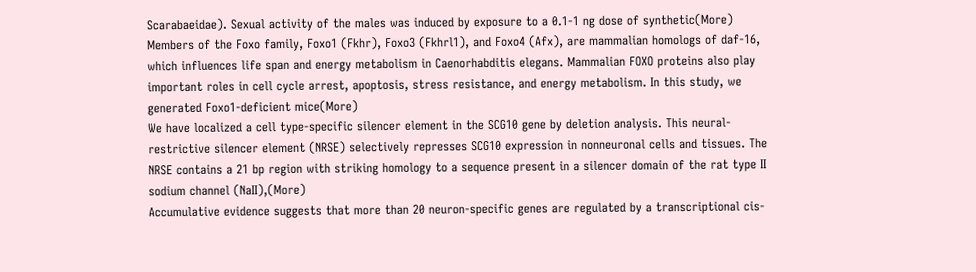Scarabaeidae). Sexual activity of the males was induced by exposure to a 0.1-1 ng dose of synthetic(More)
Members of the Foxo family, Foxo1 (Fkhr), Foxo3 (Fkhrl1), and Foxo4 (Afx), are mammalian homologs of daf-16, which influences life span and energy metabolism in Caenorhabditis elegans. Mammalian FOXO proteins also play important roles in cell cycle arrest, apoptosis, stress resistance, and energy metabolism. In this study, we generated Foxo1-deficient mice(More)
We have localized a cell type-specific silencer element in the SCG10 gene by deletion analysis. This neural-restrictive silencer element (NRSE) selectively represses SCG10 expression in nonneuronal cells and tissues. The NRSE contains a 21 bp region with striking homology to a sequence present in a silencer domain of the rat type II sodium channel (NaII),(More)
Accumulative evidence suggests that more than 20 neuron-specific genes are regulated by a transcriptional cis-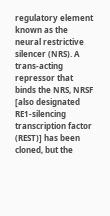regulatory element known as the neural restrictive silencer (NRS). A trans-acting repressor that binds the NRS, NRSF [also designated RE1-silencing transcription factor (REST)] has been cloned, but the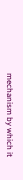mechanism by which it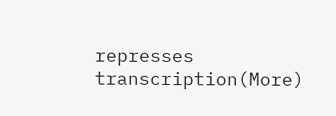represses transcription(More)